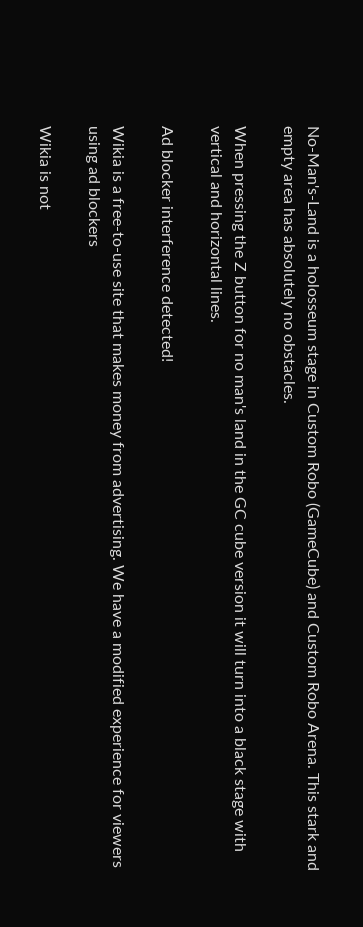No-Man's-Land is a holosseum stage in Custom Robo (GameCube) and Custom Robo Arena. This stark and empty area has absolutely no obstacles.

When pressing the Z button for no man's land in the GC cube version it will turn into a black stage with vertical and horizontal lines.

Ad blocker interference detected!

Wikia is a free-to-use site that makes money from advertising. We have a modified experience for viewers using ad blockers

Wikia is not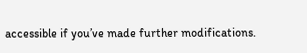accessible if you’ve made further modifications.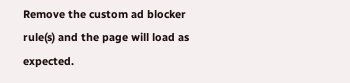Remove the custom ad blocker rule(s) and the page will load as expected.